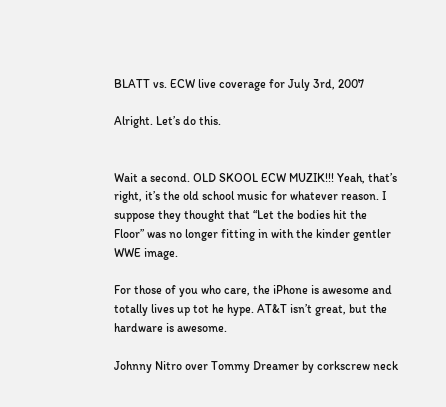BLATT vs. ECW live coverage for July 3rd, 2007

Alright. Let’s do this.


Wait a second. OLD SKOOL ECW MUZIK!!! Yeah, that’s right, it’s the old school music for whatever reason. I suppose they thought that “Let the bodies hit the Floor” was no longer fitting in with the kinder gentler WWE image.

For those of you who care, the iPhone is awesome and totally lives up tot he hype. AT&T isn’t great, but the hardware is awesome.

Johnny Nitro over Tommy Dreamer by corkscrew neck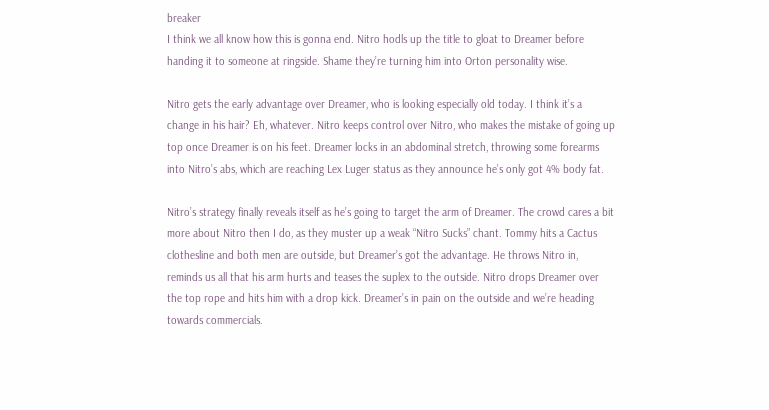breaker
I think we all know how this is gonna end. Nitro hodls up the title to gloat to Dreamer before handing it to someone at ringside. Shame they’re turning him into Orton personality wise.

Nitro gets the early advantage over Dreamer, who is looking especially old today. I think it’s a change in his hair? Eh, whatever. Nitro keeps control over Nitro, who makes the mistake of going up top once Dreamer is on his feet. Dreamer locks in an abdominal stretch, throwing some forearms into Nitro’s abs, which are reaching Lex Luger status as they announce he’s only got 4% body fat.

Nitro’s strategy finally reveals itself as he’s going to target the arm of Dreamer. The crowd cares a bit more about Nitro then I do, as they muster up a weak “Nitro Sucks” chant. Tommy hits a Cactus clothesline and both men are outside, but Dreamer’s got the advantage. He throws Nitro in, reminds us all that his arm hurts and teases the suplex to the outside. Nitro drops Dreamer over the top rope and hits him with a drop kick. Dreamer’s in pain on the outside and we’re heading towards commercials.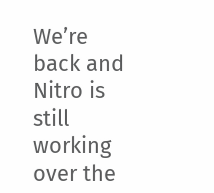We’re back and Nitro is still working over the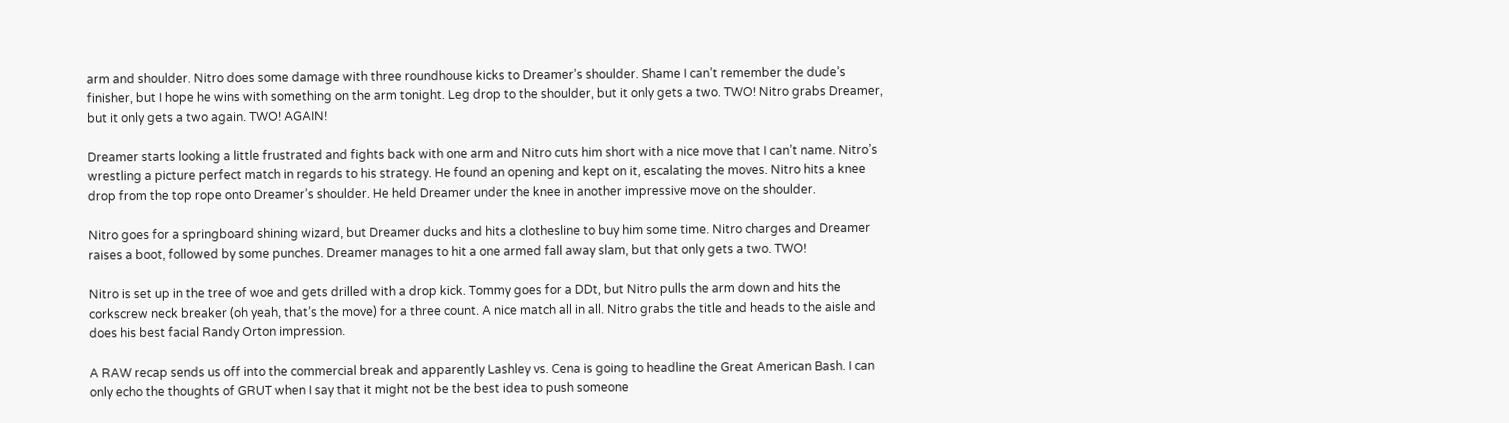arm and shoulder. Nitro does some damage with three roundhouse kicks to Dreamer’s shoulder. Shame I can’t remember the dude’s finisher, but I hope he wins with something on the arm tonight. Leg drop to the shoulder, but it only gets a two. TWO! Nitro grabs Dreamer, but it only gets a two again. TWO! AGAIN!

Dreamer starts looking a little frustrated and fights back with one arm and Nitro cuts him short with a nice move that I can’t name. Nitro’s wrestling a picture perfect match in regards to his strategy. He found an opening and kept on it, escalating the moves. Nitro hits a knee drop from the top rope onto Dreamer’s shoulder. He held Dreamer under the knee in another impressive move on the shoulder.

Nitro goes for a springboard shining wizard, but Dreamer ducks and hits a clothesline to buy him some time. Nitro charges and Dreamer raises a boot, followed by some punches. Dreamer manages to hit a one armed fall away slam, but that only gets a two. TWO!

Nitro is set up in the tree of woe and gets drilled with a drop kick. Tommy goes for a DDt, but Nitro pulls the arm down and hits the corkscrew neck breaker (oh yeah, that’s the move) for a three count. A nice match all in all. Nitro grabs the title and heads to the aisle and does his best facial Randy Orton impression.

A RAW recap sends us off into the commercial break and apparently Lashley vs. Cena is going to headline the Great American Bash. I can only echo the thoughts of GRUT when I say that it might not be the best idea to push someone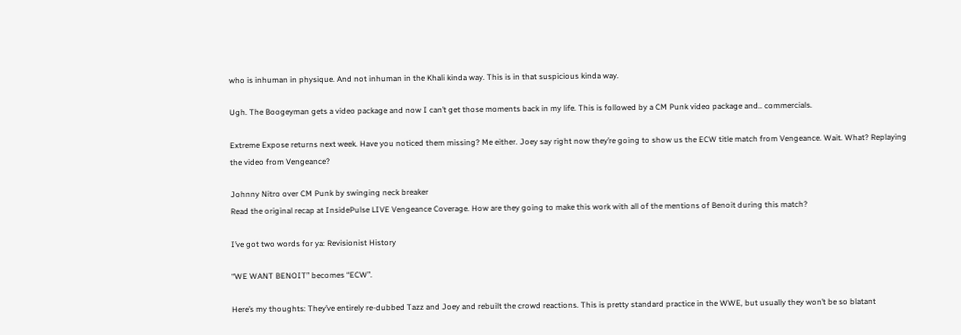who is inhuman in physique. And not inhuman in the Khali kinda way. This is in that suspicious kinda way.

Ugh. The Boogeyman gets a video package and now I can’t get those moments back in my life. This is followed by a CM Punk video package and.. commercials.

Extreme Expose returns next week. Have you noticed them missing? Me either. Joey say right now they’re going to show us the ECW title match from Vengeance. Wait. What? Replaying the video from Vengeance?

Johnny Nitro over CM Punk by swinging neck breaker
Read the original recap at InsidePulse LIVE Vengeance Coverage. How are they going to make this work with all of the mentions of Benoit during this match?

I’ve got two words for ya: Revisionist History

“WE WANT BENOIT” becomes “ECW”.

Here’s my thoughts: They’ve entirely re-dubbed Tazz and Joey and rebuilt the crowd reactions. This is pretty standard practice in the WWE, but usually they won’t be so blatant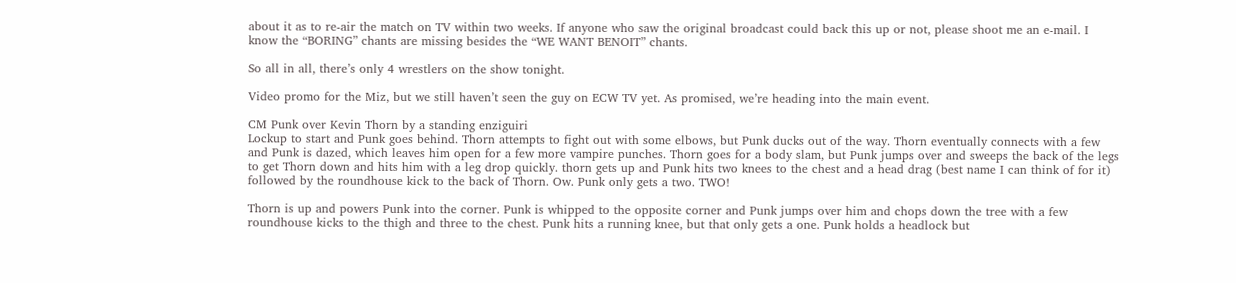about it as to re-air the match on TV within two weeks. If anyone who saw the original broadcast could back this up or not, please shoot me an e-mail. I know the “BORING” chants are missing besides the “WE WANT BENOIT” chants.

So all in all, there’s only 4 wrestlers on the show tonight.

Video promo for the Miz, but we still haven’t seen the guy on ECW TV yet. As promised, we’re heading into the main event.

CM Punk over Kevin Thorn by a standing enziguiri
Lockup to start and Punk goes behind. Thorn attempts to fight out with some elbows, but Punk ducks out of the way. Thorn eventually connects with a few and Punk is dazed, which leaves him open for a few more vampire punches. Thorn goes for a body slam, but Punk jumps over and sweeps the back of the legs to get Thorn down and hits him with a leg drop quickly. thorn gets up and Punk hits two knees to the chest and a head drag (best name I can think of for it) followed by the roundhouse kick to the back of Thorn. Ow. Punk only gets a two. TWO!

Thorn is up and powers Punk into the corner. Punk is whipped to the opposite corner and Punk jumps over him and chops down the tree with a few roundhouse kicks to the thigh and three to the chest. Punk hits a running knee, but that only gets a one. Punk holds a headlock but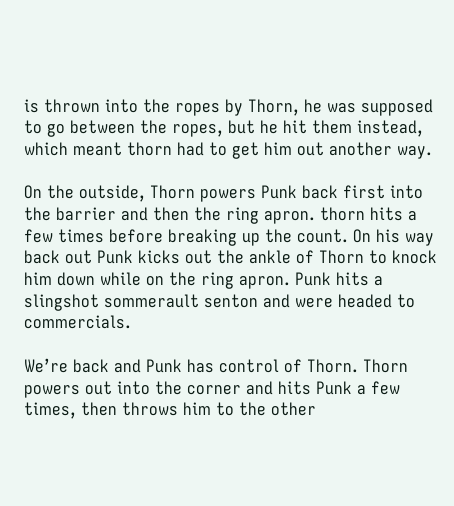is thrown into the ropes by Thorn, he was supposed to go between the ropes, but he hit them instead, which meant thorn had to get him out another way.

On the outside, Thorn powers Punk back first into the barrier and then the ring apron. thorn hits a few times before breaking up the count. On his way back out Punk kicks out the ankle of Thorn to knock him down while on the ring apron. Punk hits a slingshot sommerault senton and were headed to commercials.

We’re back and Punk has control of Thorn. Thorn powers out into the corner and hits Punk a few times, then throws him to the other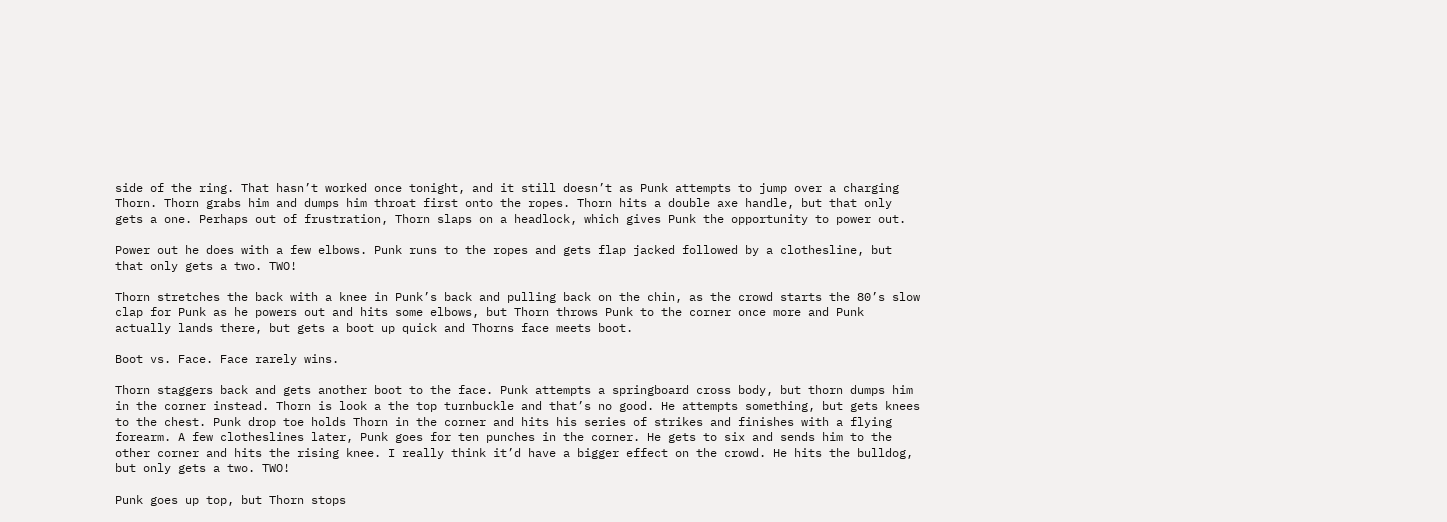side of the ring. That hasn’t worked once tonight, and it still doesn’t as Punk attempts to jump over a charging Thorn. Thorn grabs him and dumps him throat first onto the ropes. Thorn hits a double axe handle, but that only gets a one. Perhaps out of frustration, Thorn slaps on a headlock, which gives Punk the opportunity to power out.

Power out he does with a few elbows. Punk runs to the ropes and gets flap jacked followed by a clothesline, but that only gets a two. TWO!

Thorn stretches the back with a knee in Punk’s back and pulling back on the chin, as the crowd starts the 80’s slow clap for Punk as he powers out and hits some elbows, but Thorn throws Punk to the corner once more and Punk actually lands there, but gets a boot up quick and Thorns face meets boot.

Boot vs. Face. Face rarely wins.

Thorn staggers back and gets another boot to the face. Punk attempts a springboard cross body, but thorn dumps him in the corner instead. Thorn is look a the top turnbuckle and that’s no good. He attempts something, but gets knees to the chest. Punk drop toe holds Thorn in the corner and hits his series of strikes and finishes with a flying forearm. A few clotheslines later, Punk goes for ten punches in the corner. He gets to six and sends him to the other corner and hits the rising knee. I really think it’d have a bigger effect on the crowd. He hits the bulldog, but only gets a two. TWO!

Punk goes up top, but Thorn stops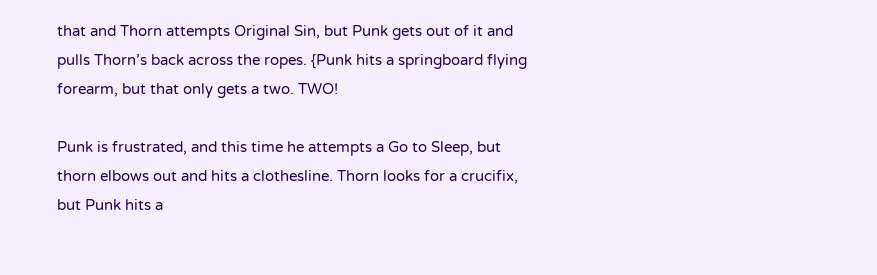that and Thorn attempts Original Sin, but Punk gets out of it and pulls Thorn’s back across the ropes. {Punk hits a springboard flying forearm, but that only gets a two. TWO!

Punk is frustrated, and this time he attempts a Go to Sleep, but thorn elbows out and hits a clothesline. Thorn looks for a crucifix, but Punk hits a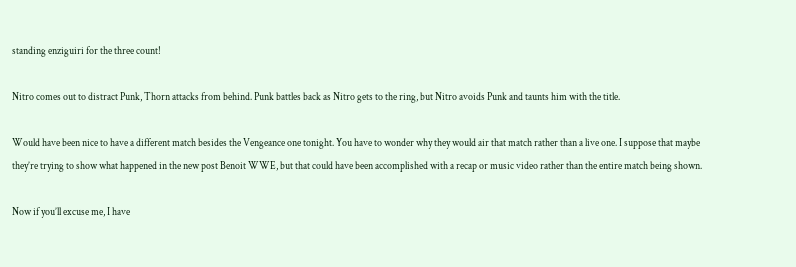standing enziguiri for the three count!

Nitro comes out to distract Punk, Thorn attacks from behind. Punk battles back as Nitro gets to the ring, but Nitro avoids Punk and taunts him with the title.

Would have been nice to have a different match besides the Vengeance one tonight. You have to wonder why they would air that match rather than a live one. I suppose that maybe they’re trying to show what happened in the new post Benoit WWE, but that could have been accomplished with a recap or music video rather than the entire match being shown.

Now if you’ll excuse me, I have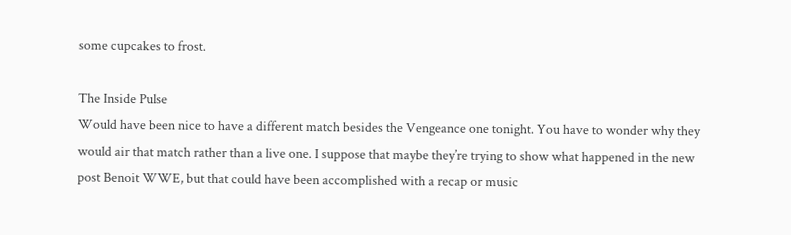some cupcakes to frost.

The Inside Pulse
Would have been nice to have a different match besides the Vengeance one tonight. You have to wonder why they would air that match rather than a live one. I suppose that maybe they’re trying to show what happened in the new post Benoit WWE, but that could have been accomplished with a recap or music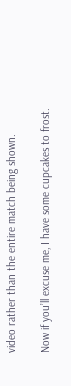video rather than the entire match being shown.

Now if you’ll excuse me, I have some cupcakes to frost.